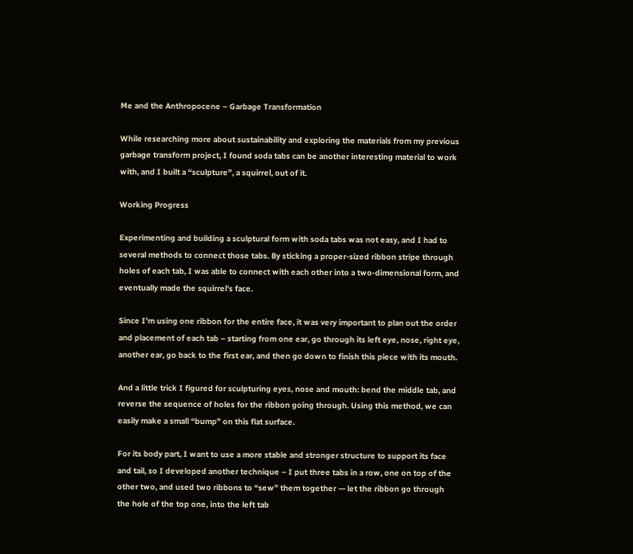Me and the Anthropocene – Garbage Transformation

While researching more about sustainability and exploring the materials from my previous garbage transform project, I found soda tabs can be another interesting material to work with, and I built a “sculpture”, a squirrel, out of it.

Working Progress

Experimenting and building a sculptural form with soda tabs was not easy, and I had to several methods to connect those tabs. By sticking a proper-sized ribbon stripe through holes of each tab, I was able to connect with each other into a two-dimensional form, and eventually made the squirrel’s face.

Since I’m using one ribbon for the entire face, it was very important to plan out the order and placement of each tab – starting from one ear, go through its left eye, nose, right eye, another ear, go back to the first ear, and then go down to finish this piece with its mouth.

And a little trick I figured for sculpturing eyes, nose and mouth: bend the middle tab, and reverse the sequence of holes for the ribbon going through. Using this method, we can easily make a small “bump” on this flat surface.

For its body part, I want to use a more stable and stronger structure to support its face and tail, so I developed another technique – I put three tabs in a row, one on top of the other two, and used two ribbons to “sew” them together — let the ribbon go through the hole of the top one, into the left tab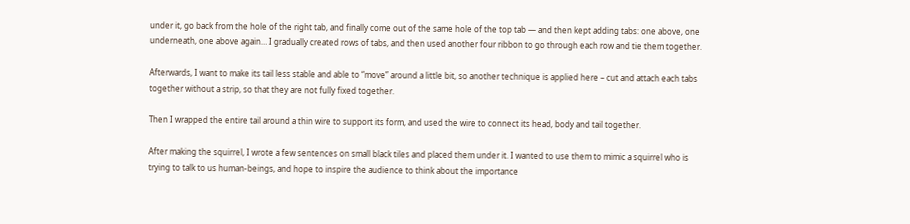under it, go back from the hole of the right tab, and finally come out of the same hole of the top tab — and then kept adding tabs: one above, one underneath, one above again… I gradually created rows of tabs, and then used another four ribbon to go through each row and tie them together.

Afterwards, I want to make its tail less stable and able to “move” around a little bit, so another technique is applied here – cut and attach each tabs together without a strip, so that they are not fully fixed together.

Then I wrapped the entire tail around a thin wire to support its form, and used the wire to connect its head, body and tail together.

After making the squirrel, I wrote a few sentences on small black tiles and placed them under it. I wanted to use them to mimic a squirrel who is trying to talk to us human-beings, and hope to inspire the audience to think about the importance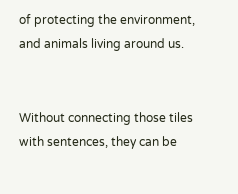of protecting the environment, and animals living around us.


Without connecting those tiles with sentences, they can be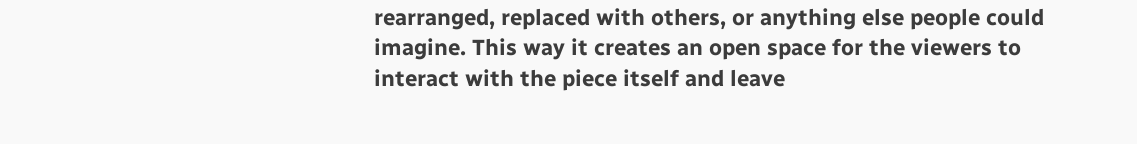rearranged, replaced with others, or anything else people could imagine. This way it creates an open space for the viewers to interact with the piece itself and leave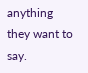anything they want to say.